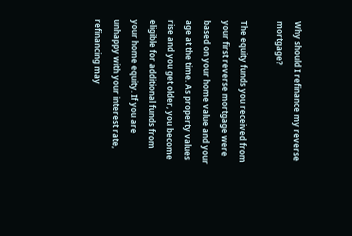Why should I refinance my reverse mortgage?

The equity funds you received from your first reverse mortgage were based on your home value and your age at the time. As property values rise and you get older, you become eligible for additional funds from your home equity. If you are unhappy with your interest rate, refinancing may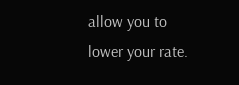allow you to lower your rate.